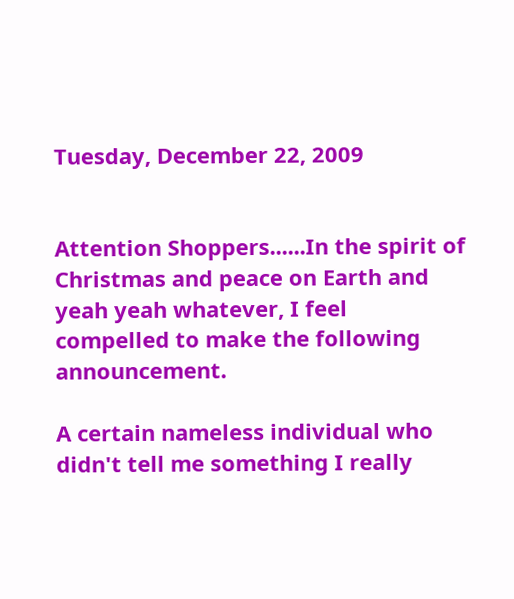Tuesday, December 22, 2009


Attention Shoppers......In the spirit of Christmas and peace on Earth and yeah yeah whatever, I feel compelled to make the following announcement.

A certain nameless individual who didn't tell me something I really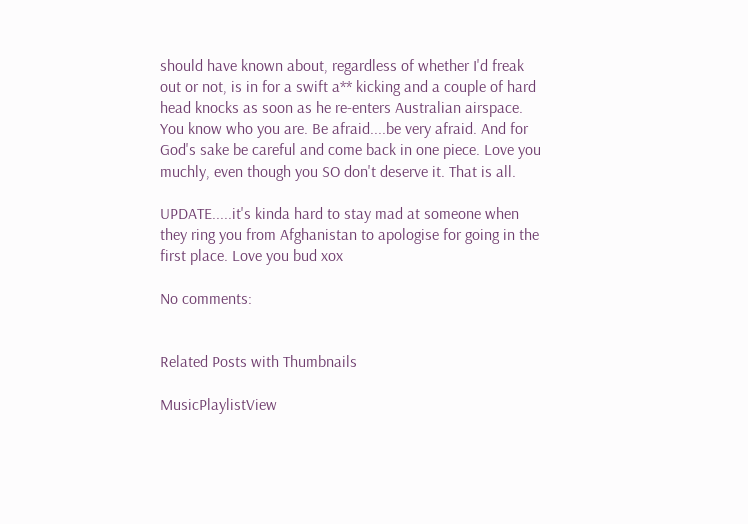should have known about, regardless of whether I'd freak out or not, is in for a swift a** kicking and a couple of hard head knocks as soon as he re-enters Australian airspace. You know who you are. Be afraid....be very afraid. And for God's sake be careful and come back in one piece. Love you muchly, even though you SO don't deserve it. That is all.

UPDATE.....it's kinda hard to stay mad at someone when they ring you from Afghanistan to apologise for going in the first place. Love you bud xox

No comments:


Related Posts with Thumbnails

MusicPlaylistView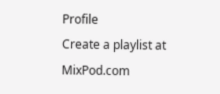Profile
Create a playlist at MixPod.com